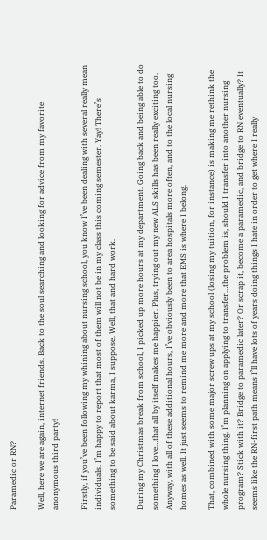Paramedic or RN?

Well, here we are again, internet friends. Back to the soul searching and looking for advice from my favorite anonymous third party!

Firstly, if you’ve been following my whining about nursing school, you know I’ve been dealing with several really mean individuals. I’m happy to report that most of them will not be in my class this coming semester. Yay! There’s something to be said about karma, I suppose. Well, that and hard work.

During my Christmas break from school, I picked up more hours at my department. Going back and being able to do something I love…that all by itself makes me happier. Plus, trying out my new ALS skills has been really exciting too. Anyway, with all of these additional hours, I’ve obviously been to area hospitals more often, and to the local nursing homes as well. It just seems to remind me more and more that EMS is where I belong.

That, combined with some major screw ups at my school (losing my tuition, for instance) is making me rethink the whole nursing thing. I’m planning on applying to transfer…the problem is, should I transfer into another nursing program? Stick with it? Bridge to paramedic later? Or scrap it, become a paramedic, and bridge to RN eventually? It seems like the RN-first path means I’ll have lots of years doing things I hate in order to get where I really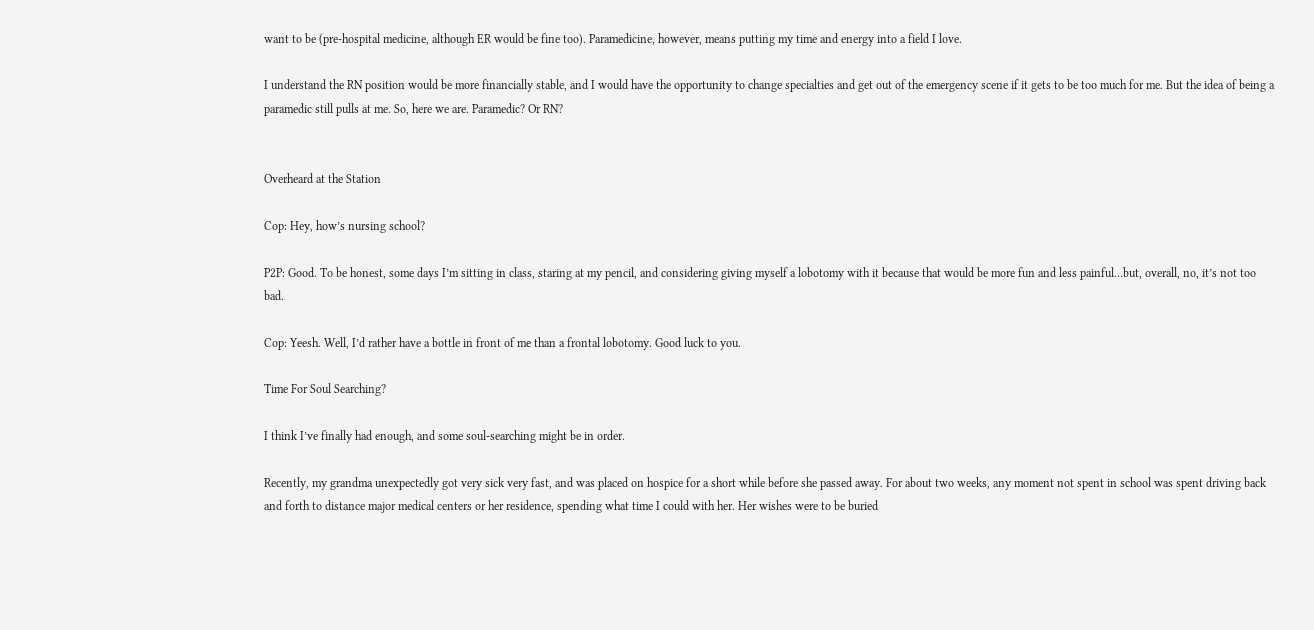want to be (pre-hospital medicine, although ER would be fine too). Paramedicine, however, means putting my time and energy into a field I love.

I understand the RN position would be more financially stable, and I would have the opportunity to change specialties and get out of the emergency scene if it gets to be too much for me. But the idea of being a paramedic still pulls at me. So, here we are. Paramedic? Or RN?


Overheard at the Station

Cop: Hey, how’s nursing school?

P2P: Good. To be honest, some days I’m sitting in class, staring at my pencil, and considering giving myself a lobotomy with it because that would be more fun and less painful…but, overall, no, it’s not too bad.

Cop: Yeesh. Well, I’d rather have a bottle in front of me than a frontal lobotomy. Good luck to you.

Time For Soul Searching?

I think I’ve finally had enough, and some soul-searching might be in order.

Recently, my grandma unexpectedly got very sick very fast, and was placed on hospice for a short while before she passed away. For about two weeks, any moment not spent in school was spent driving back and forth to distance major medical centers or her residence, spending what time I could with her. Her wishes were to be buried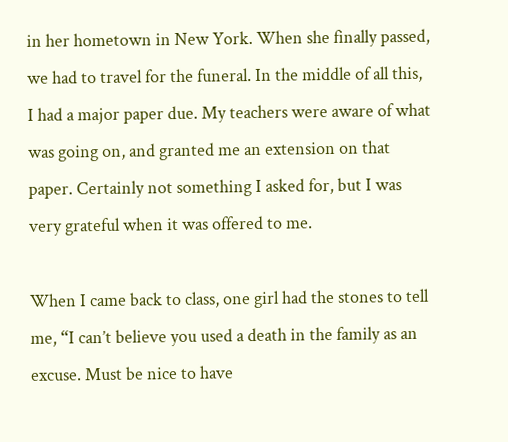in her hometown in New York. When she finally passed, we had to travel for the funeral. In the middle of all this, I had a major paper due. My teachers were aware of what was going on, and granted me an extension on that paper. Certainly not something I asked for, but I was very grateful when it was offered to me.

When I came back to class, one girl had the stones to tell me, “I can’t believe you used a death in the family as an excuse. Must be nice to have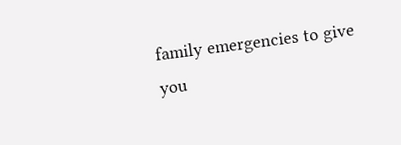family emergencies to give you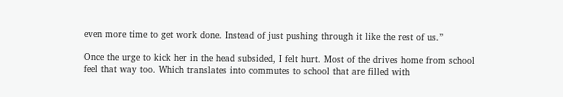even more time to get work done. Instead of just pushing through it like the rest of us.”

Once the urge to kick her in the head subsided, I felt hurt. Most of the drives home from school feel that way too. Which translates into commutes to school that are filled with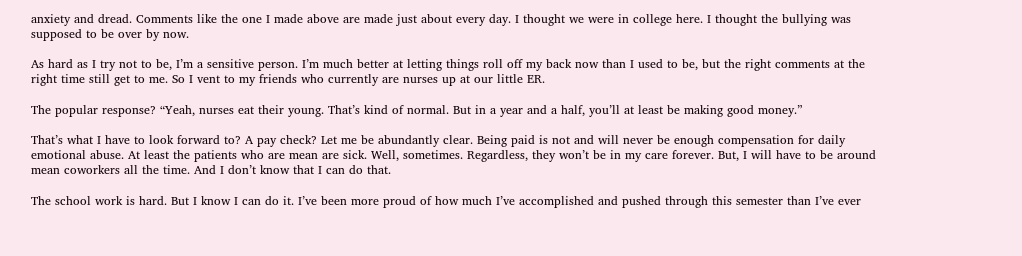anxiety and dread. Comments like the one I made above are made just about every day. I thought we were in college here. I thought the bullying was supposed to be over by now.

As hard as I try not to be, I’m a sensitive person. I’m much better at letting things roll off my back now than I used to be, but the right comments at the right time still get to me. So I vent to my friends who currently are nurses up at our little ER.

The popular response? “Yeah, nurses eat their young. That’s kind of normal. But in a year and a half, you’ll at least be making good money.”

That’s what I have to look forward to? A pay check? Let me be abundantly clear. Being paid is not and will never be enough compensation for daily emotional abuse. At least the patients who are mean are sick. Well, sometimes. Regardless, they won’t be in my care forever. But, I will have to be around mean coworkers all the time. And I don’t know that I can do that.

The school work is hard. But I know I can do it. I’ve been more proud of how much I’ve accomplished and pushed through this semester than I’ve ever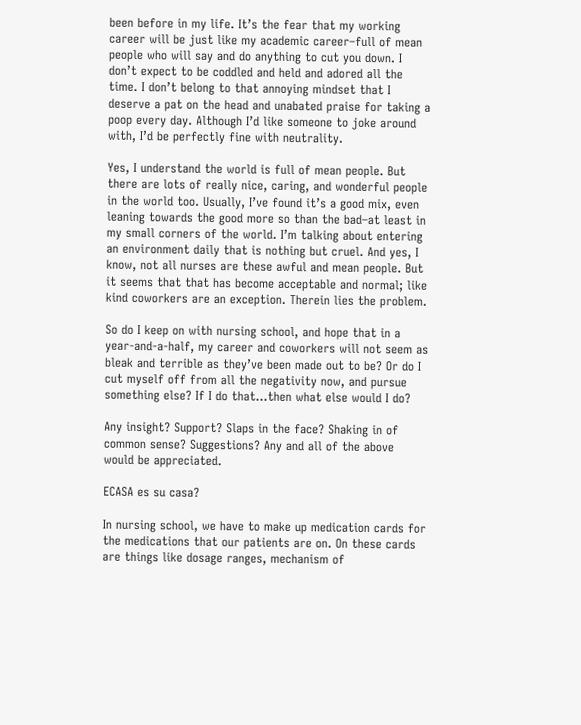been before in my life. It’s the fear that my working career will be just like my academic career–full of mean people who will say and do anything to cut you down. I don’t expect to be coddled and held and adored all the time. I don’t belong to that annoying mindset that I deserve a pat on the head and unabated praise for taking a poop every day. Although I’d like someone to joke around with, I’d be perfectly fine with neutrality.

Yes, I understand the world is full of mean people. But there are lots of really nice, caring, and wonderful people in the world too. Usually, I’ve found it’s a good mix, even leaning towards the good more so than the bad–at least in my small corners of the world. I’m talking about entering an environment daily that is nothing but cruel. And yes, I know, not all nurses are these awful and mean people. But it seems that that has become acceptable and normal; like kind coworkers are an exception. Therein lies the problem.

So do I keep on with nursing school, and hope that in a year-and-a-half, my career and coworkers will not seem as bleak and terrible as they’ve been made out to be? Or do I cut myself off from all the negativity now, and pursue something else? If I do that…then what else would I do?

Any insight? Support? Slaps in the face? Shaking in of common sense? Suggestions? Any and all of the above would be appreciated.

ECASA es su casa?

In nursing school, we have to make up medication cards for the medications that our patients are on. On these cards are things like dosage ranges, mechanism of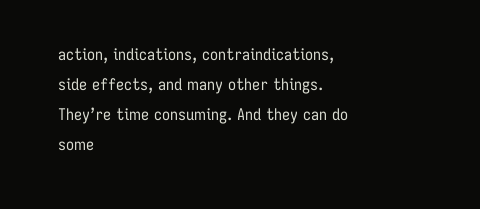action, indications, contraindications, side effects, and many other things. They’re time consuming. And they can do some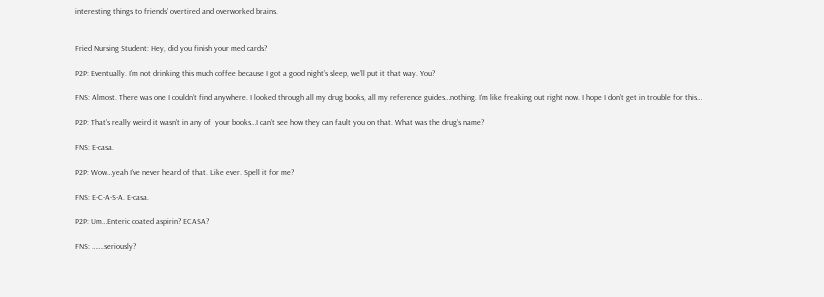interesting things to friends’ overtired and overworked brains.


Fried Nursing Student: Hey, did you finish your med cards?

P2P: Eventually. I’m not drinking this much coffee because I got a good night’s sleep, we’ll put it that way. You?

FNS: Almost. There was one I couldn’t find anywhere. I looked through all my drug books, all my reference guides…nothing. I’m like freaking out right now. I hope I don’t get in trouble for this…

P2P: That’s really weird it wasn’t in any of  your books…I can’t see how they can fault you on that. What was the drug’s name?

FNS: E-casa.

P2P: Wow…yeah I’ve never heard of that. Like ever. Spell it for me?

FNS: E-C-A-S-A. E-casa.

P2P: Um…Enteric coated aspirin? ECASA?

FNS: …….seriously?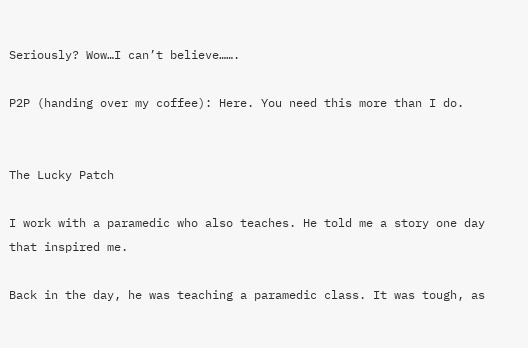Seriously? Wow…I can’t believe…….

P2P (handing over my coffee): Here. You need this more than I do.


The Lucky Patch

I work with a paramedic who also teaches. He told me a story one day that inspired me.

Back in the day, he was teaching a paramedic class. It was tough, as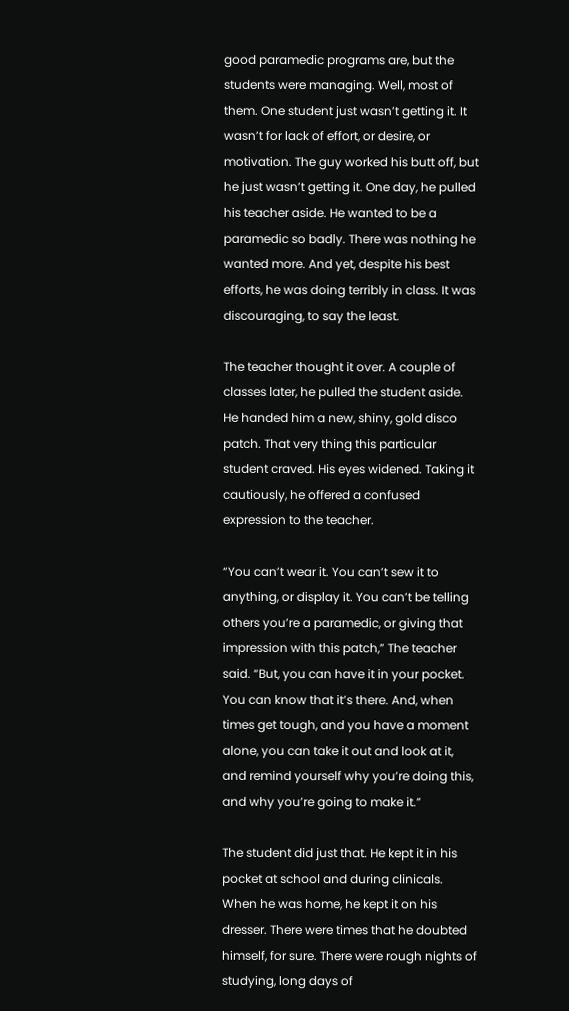good paramedic programs are, but the students were managing. Well, most of them. One student just wasn’t getting it. It wasn’t for lack of effort, or desire, or motivation. The guy worked his butt off, but he just wasn’t getting it. One day, he pulled his teacher aside. He wanted to be a paramedic so badly. There was nothing he wanted more. And yet, despite his best efforts, he was doing terribly in class. It was discouraging, to say the least.

The teacher thought it over. A couple of classes later, he pulled the student aside. He handed him a new, shiny, gold disco patch. That very thing this particular student craved. His eyes widened. Taking it cautiously, he offered a confused expression to the teacher.

“You can’t wear it. You can’t sew it to anything, or display it. You can’t be telling others you’re a paramedic, or giving that impression with this patch,” The teacher said. “But, you can have it in your pocket. You can know that it’s there. And, when times get tough, and you have a moment alone, you can take it out and look at it, and remind yourself why you’re doing this, and why you’re going to make it.”

The student did just that. He kept it in his pocket at school and during clinicals. When he was home, he kept it on his dresser. There were times that he doubted himself, for sure. There were rough nights of studying, long days of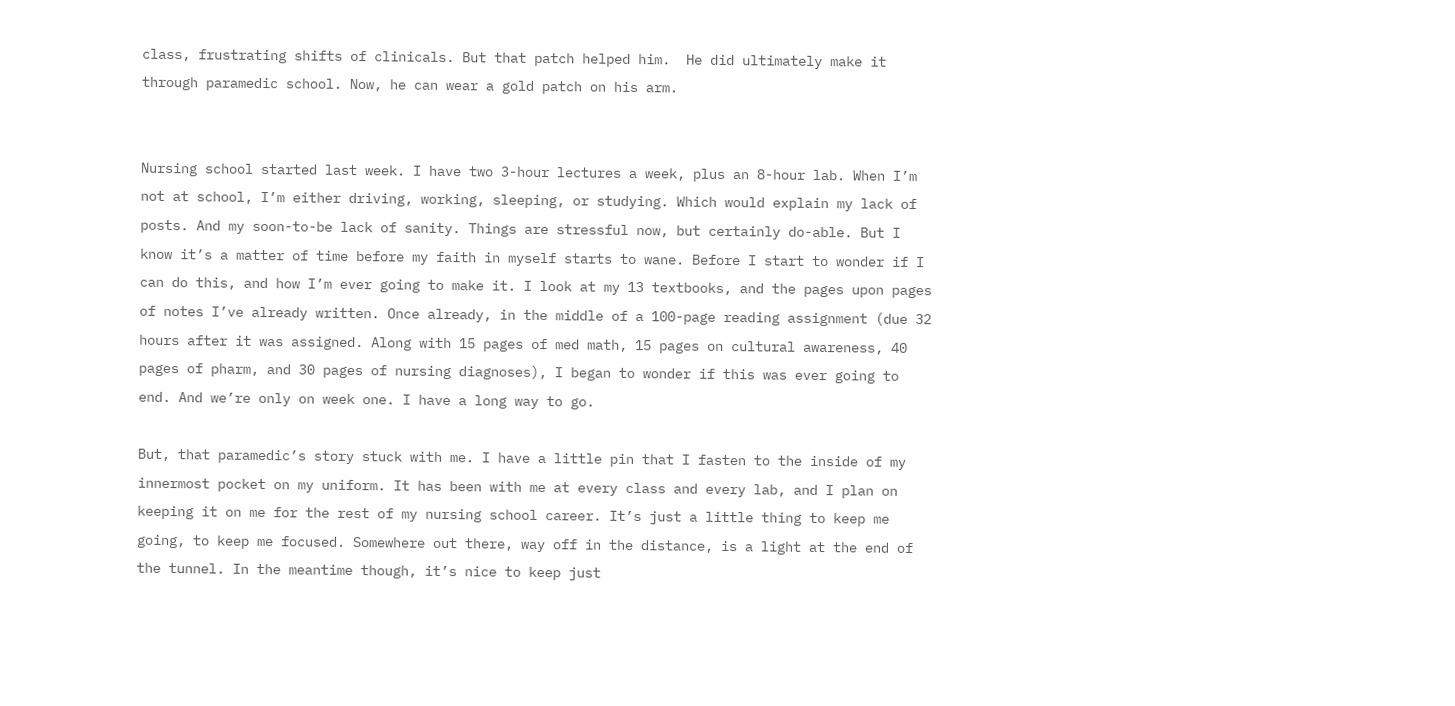class, frustrating shifts of clinicals. But that patch helped him.  He did ultimately make it through paramedic school. Now, he can wear a gold patch on his arm.


Nursing school started last week. I have two 3-hour lectures a week, plus an 8-hour lab. When I’m not at school, I’m either driving, working, sleeping, or studying. Which would explain my lack of posts. And my soon-to-be lack of sanity. Things are stressful now, but certainly do-able. But I know it’s a matter of time before my faith in myself starts to wane. Before I start to wonder if I can do this, and how I’m ever going to make it. I look at my 13 textbooks, and the pages upon pages of notes I’ve already written. Once already, in the middle of a 100-page reading assignment (due 32 hours after it was assigned. Along with 15 pages of med math, 15 pages on cultural awareness, 40 pages of pharm, and 30 pages of nursing diagnoses), I began to wonder if this was ever going to end. And we’re only on week one. I have a long way to go.

But, that paramedic’s story stuck with me. I have a little pin that I fasten to the inside of my innermost pocket on my uniform. It has been with me at every class and every lab, and I plan on keeping it on me for the rest of my nursing school career. It’s just a little thing to keep me going, to keep me focused. Somewhere out there, way off in the distance, is a light at the end of the tunnel. In the meantime though, it’s nice to keep just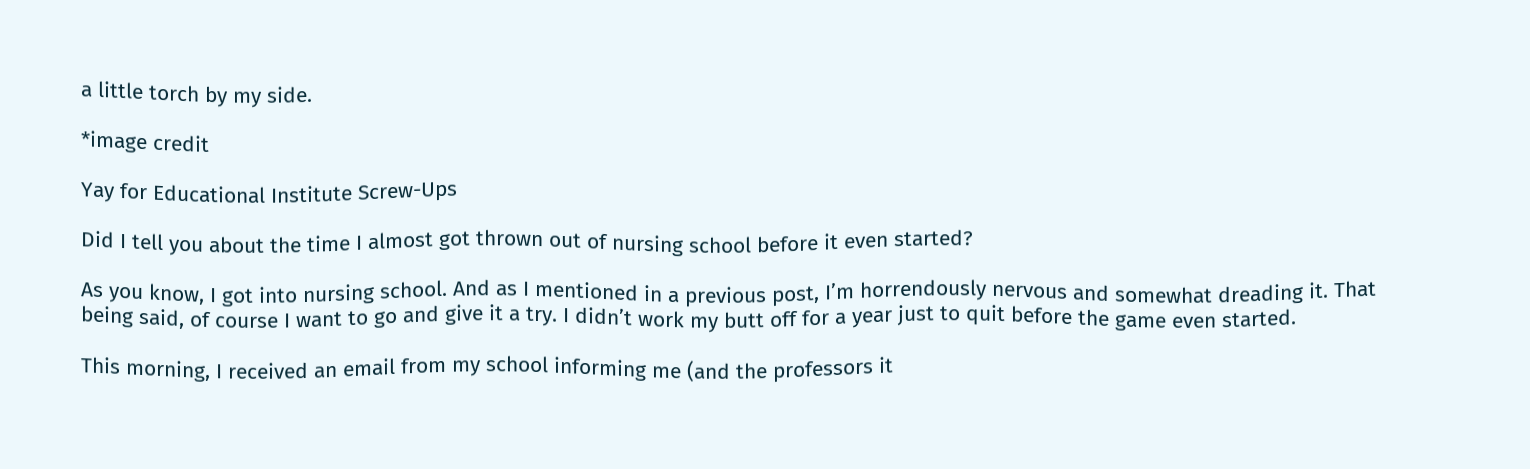a little torch by my side.

*image credit

Yay for Educational Institute Screw-Ups

Did I tell you about the time I almost got thrown out of nursing school before it even started?

As you know, I got into nursing school. And as I mentioned in a previous post, I’m horrendously nervous and somewhat dreading it. That being said, of course I want to go and give it a try. I didn’t work my butt off for a year just to quit before the game even started.

This morning, I received an email from my school informing me (and the professors it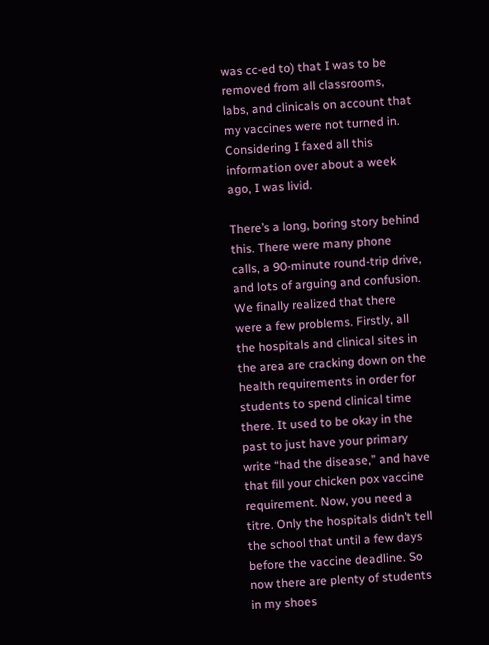was cc-ed to) that I was to be removed from all classrooms, labs, and clinicals on account that my vaccines were not turned in. Considering I faxed all this information over about a week ago, I was livid.

There’s a long, boring story behind this. There were many phone calls, a 90-minute round-trip drive, and lots of arguing and confusion. We finally realized that there were a few problems. Firstly, all the hospitals and clinical sites in the area are cracking down on the health requirements in order for students to spend clinical time there. It used to be okay in the past to just have your primary write “had the disease,” and have that fill your chicken pox vaccine requirement. Now, you need a titre. Only the hospitals didn’t tell the school that until a few days before the vaccine deadline. So now there are plenty of students in my shoes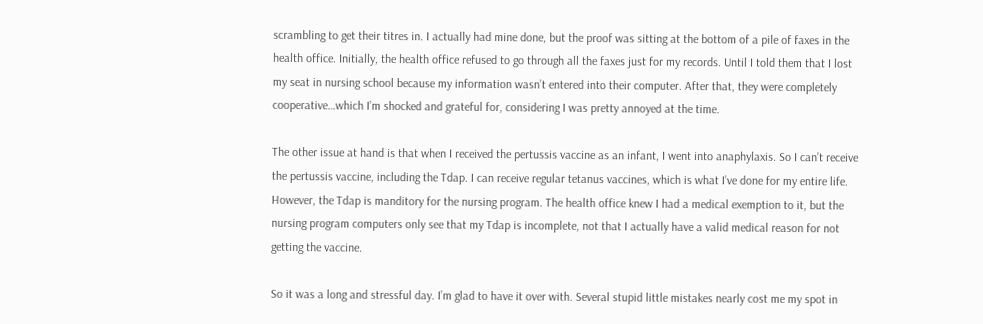scrambling to get their titres in. I actually had mine done, but the proof was sitting at the bottom of a pile of faxes in the health office. Initially, the health office refused to go through all the faxes just for my records. Until I told them that I lost my seat in nursing school because my information wasn’t entered into their computer. After that, they were completely cooperative…which I’m shocked and grateful for, considering I was pretty annoyed at the time.

The other issue at hand is that when I received the pertussis vaccine as an infant, I went into anaphylaxis. So I can’t receive the pertussis vaccine, including the Tdap. I can receive regular tetanus vaccines, which is what I’ve done for my entire life. However, the Tdap is manditory for the nursing program. The health office knew I had a medical exemption to it, but the nursing program computers only see that my Tdap is incomplete, not that I actually have a valid medical reason for not getting the vaccine.

So it was a long and stressful day. I’m glad to have it over with. Several stupid little mistakes nearly cost me my spot in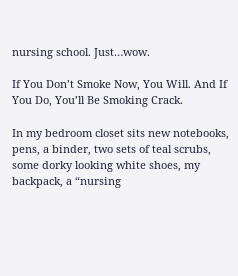nursing school. Just…wow.

If You Don’t Smoke Now, You Will. And If You Do, You’ll Be Smoking Crack.

In my bedroom closet sits new notebooks, pens, a binder, two sets of teal scrubs, some dorky looking white shoes, my backpack, a “nursing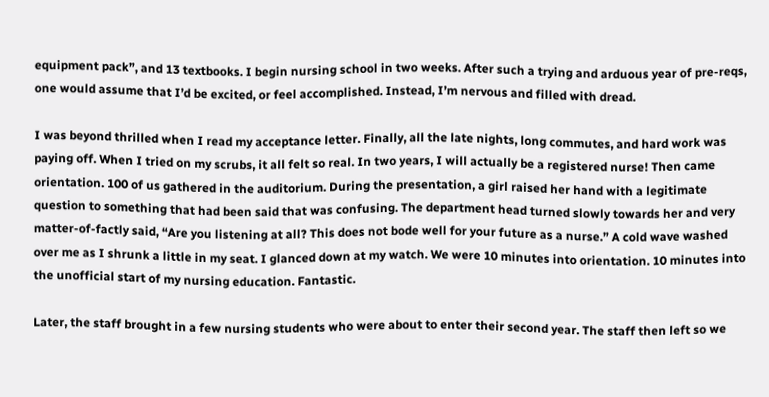equipment pack”, and 13 textbooks. I begin nursing school in two weeks. After such a trying and arduous year of pre-reqs, one would assume that I’d be excited, or feel accomplished. Instead, I’m nervous and filled with dread.

I was beyond thrilled when I read my acceptance letter. Finally, all the late nights, long commutes, and hard work was paying off. When I tried on my scrubs, it all felt so real. In two years, I will actually be a registered nurse! Then came orientation. 100 of us gathered in the auditorium. During the presentation, a girl raised her hand with a legitimate question to something that had been said that was confusing. The department head turned slowly towards her and very matter-of-factly said, “Are you listening at all? This does not bode well for your future as a nurse.” A cold wave washed over me as I shrunk a little in my seat. I glanced down at my watch. We were 10 minutes into orientation. 10 minutes into the unofficial start of my nursing education. Fantastic.

Later, the staff brought in a few nursing students who were about to enter their second year. The staff then left so we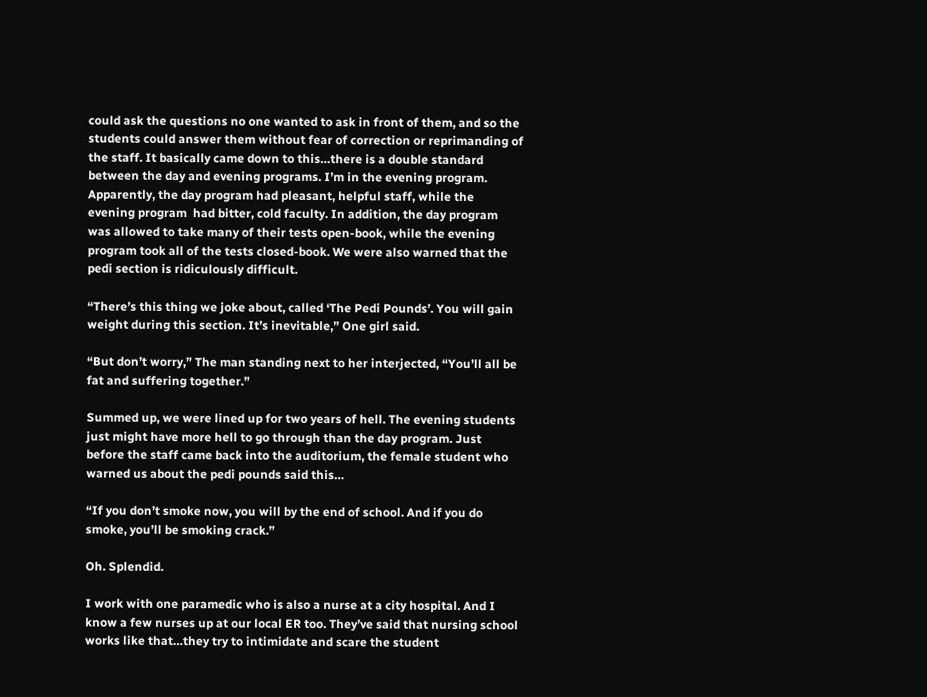could ask the questions no one wanted to ask in front of them, and so the students could answer them without fear of correction or reprimanding of the staff. It basically came down to this…there is a double standard between the day and evening programs. I’m in the evening program. Apparently, the day program had pleasant, helpful staff, while the evening program  had bitter, cold faculty. In addition, the day program was allowed to take many of their tests open-book, while the evening program took all of the tests closed-book. We were also warned that the pedi section is ridiculously difficult.

“There’s this thing we joke about, called ‘The Pedi Pounds’. You will gain weight during this section. It’s inevitable,” One girl said.

“But don’t worry,” The man standing next to her interjected, “You’ll all be fat and suffering together.”

Summed up, we were lined up for two years of hell. The evening students just might have more hell to go through than the day program. Just before the staff came back into the auditorium, the female student who warned us about the pedi pounds said this…

“If you don’t smoke now, you will by the end of school. And if you do smoke, you’ll be smoking crack.”

Oh. Splendid.

I work with one paramedic who is also a nurse at a city hospital. And I know a few nurses up at our local ER too. They’ve said that nursing school works like that…they try to intimidate and scare the student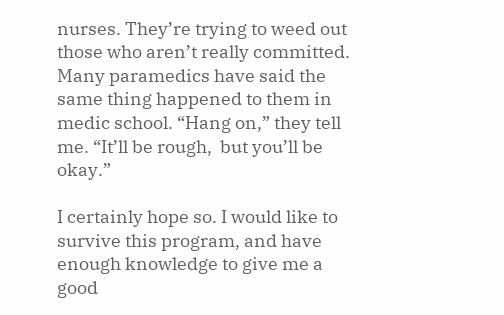nurses. They’re trying to weed out those who aren’t really committed. Many paramedics have said the same thing happened to them in medic school. “Hang on,” they tell me. “It’ll be rough,  but you’ll be okay.”

I certainly hope so. I would like to survive this program, and have enough knowledge to give me a good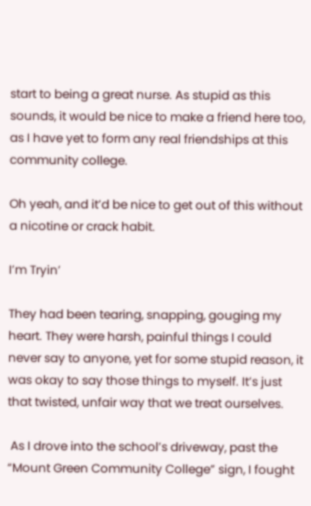start to being a great nurse. As stupid as this sounds, it would be nice to make a friend here too, as I have yet to form any real friendships at this community college.

Oh yeah, and it’d be nice to get out of this without a nicotine or crack habit.

I’m Tryin’

They had been tearing, snapping, gouging my heart. They were harsh, painful things I could never say to anyone, yet for some stupid reason, it was okay to say those things to myself. It’s just that twisted, unfair way that we treat ourselves.

 As I drove into the school’s driveway, past the “Mount Green Community College” sign, I fought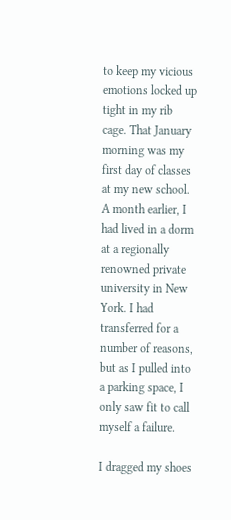to keep my vicious emotions locked up tight in my rib cage. That January morning was my first day of classes at my new school. A month earlier, I had lived in a dorm at a regionally renowned private university in New York. I had transferred for a number of reasons, but as I pulled into a parking space, I only saw fit to call myself a failure.

I dragged my shoes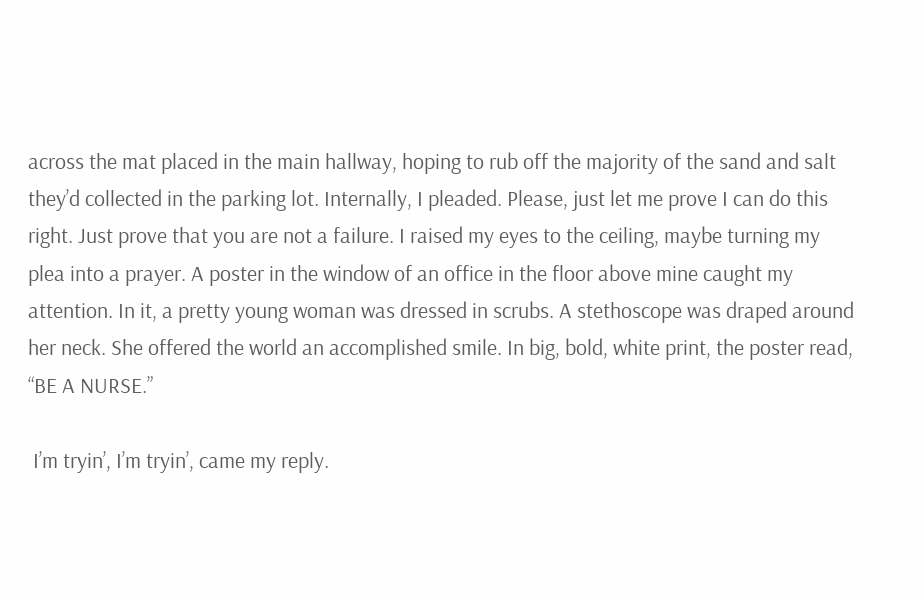across the mat placed in the main hallway, hoping to rub off the majority of the sand and salt they’d collected in the parking lot. Internally, I pleaded. Please, just let me prove I can do this right. Just prove that you are not a failure. I raised my eyes to the ceiling, maybe turning my plea into a prayer. A poster in the window of an office in the floor above mine caught my attention. In it, a pretty young woman was dressed in scrubs. A stethoscope was draped around her neck. She offered the world an accomplished smile. In big, bold, white print, the poster read, “BE A NURSE.”

 I’m tryin’, I’m tryin’, came my reply.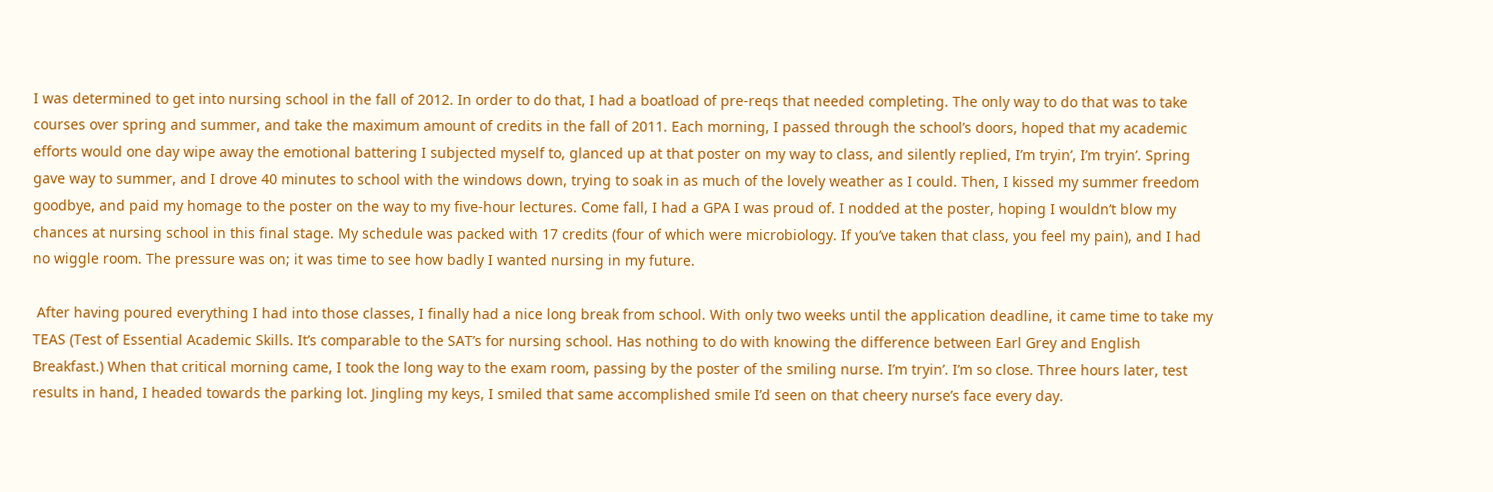I was determined to get into nursing school in the fall of 2012. In order to do that, I had a boatload of pre-reqs that needed completing. The only way to do that was to take courses over spring and summer, and take the maximum amount of credits in the fall of 2011. Each morning, I passed through the school’s doors, hoped that my academic efforts would one day wipe away the emotional battering I subjected myself to, glanced up at that poster on my way to class, and silently replied, I’m tryin’, I’m tryin’. Spring gave way to summer, and I drove 40 minutes to school with the windows down, trying to soak in as much of the lovely weather as I could. Then, I kissed my summer freedom goodbye, and paid my homage to the poster on the way to my five-hour lectures. Come fall, I had a GPA I was proud of. I nodded at the poster, hoping I wouldn’t blow my chances at nursing school in this final stage. My schedule was packed with 17 credits (four of which were microbiology. If you’ve taken that class, you feel my pain), and I had no wiggle room. The pressure was on; it was time to see how badly I wanted nursing in my future.

 After having poured everything I had into those classes, I finally had a nice long break from school. With only two weeks until the application deadline, it came time to take my TEAS (Test of Essential Academic Skills. It’s comparable to the SAT’s for nursing school. Has nothing to do with knowing the difference between Earl Grey and English Breakfast.) When that critical morning came, I took the long way to the exam room, passing by the poster of the smiling nurse. I’m tryin’. I’m so close. Three hours later, test results in hand, I headed towards the parking lot. Jingling my keys, I smiled that same accomplished smile I’d seen on that cheery nurse’s face every day.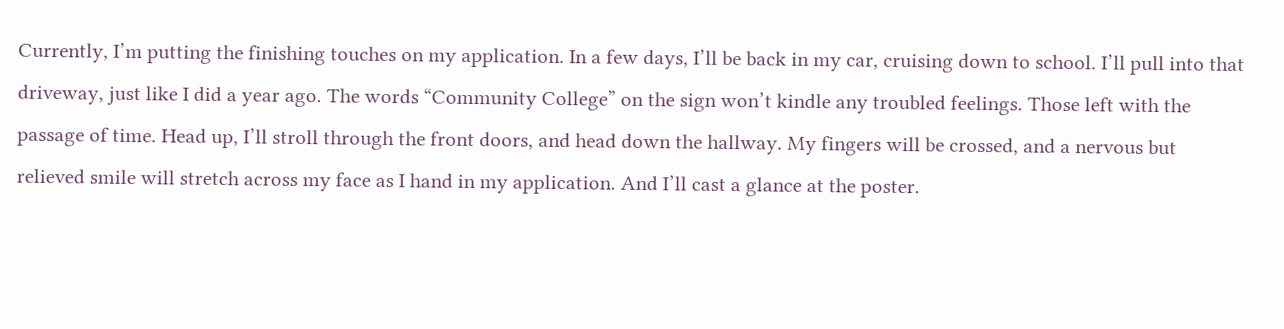Currently, I’m putting the finishing touches on my application. In a few days, I’ll be back in my car, cruising down to school. I’ll pull into that driveway, just like I did a year ago. The words “Community College” on the sign won’t kindle any troubled feelings. Those left with the passage of time. Head up, I’ll stroll through the front doors, and head down the hallway. My fingers will be crossed, and a nervous but relieved smile will stretch across my face as I hand in my application. And I’ll cast a glance at the poster.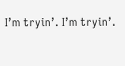I’m tryin’. I’m tryin’.